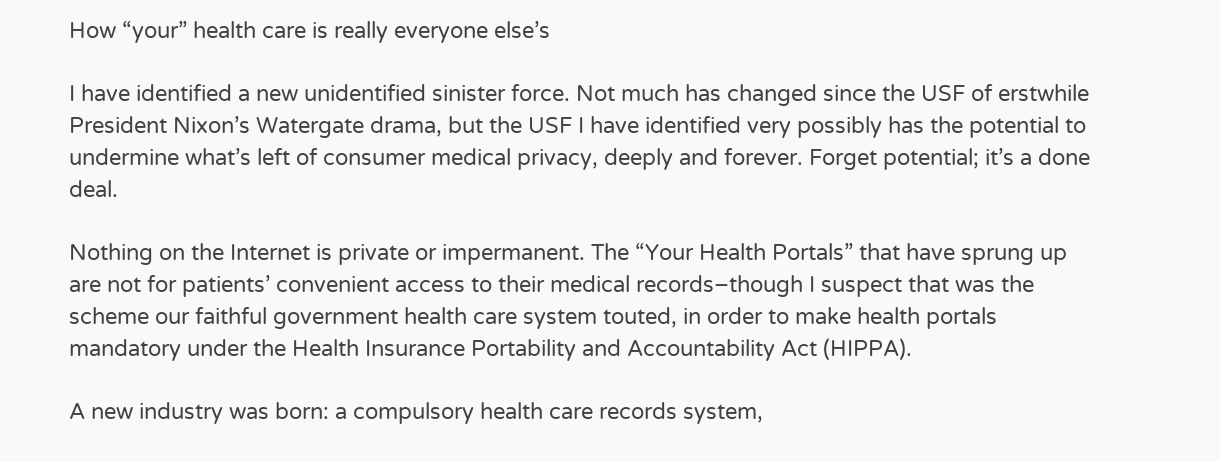How “your” health care is really everyone else’s

I have identified a new unidentified sinister force. Not much has changed since the USF of erstwhile President Nixon’s Watergate drama, but the USF I have identified very possibly has the potential to undermine what’s left of consumer medical privacy, deeply and forever. Forget potential; it’s a done deal.

Nothing on the Internet is private or impermanent. The “Your Health Portals” that have sprung up are not for patients’ convenient access to their medical records–though I suspect that was the scheme our faithful government health care system touted, in order to make health portals mandatory under the Health Insurance Portability and Accountability Act (HIPPA).

A new industry was born: a compulsory health care records system,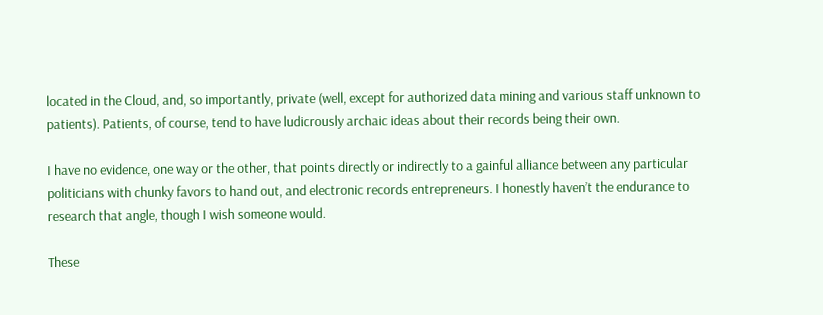located in the Cloud, and, so importantly, private (well, except for authorized data mining and various staff unknown to patients). Patients, of course, tend to have ludicrously archaic ideas about their records being their own.

I have no evidence, one way or the other, that points directly or indirectly to a gainful alliance between any particular politicians with chunky favors to hand out, and electronic records entrepreneurs. I honestly haven’t the endurance to research that angle, though I wish someone would.

These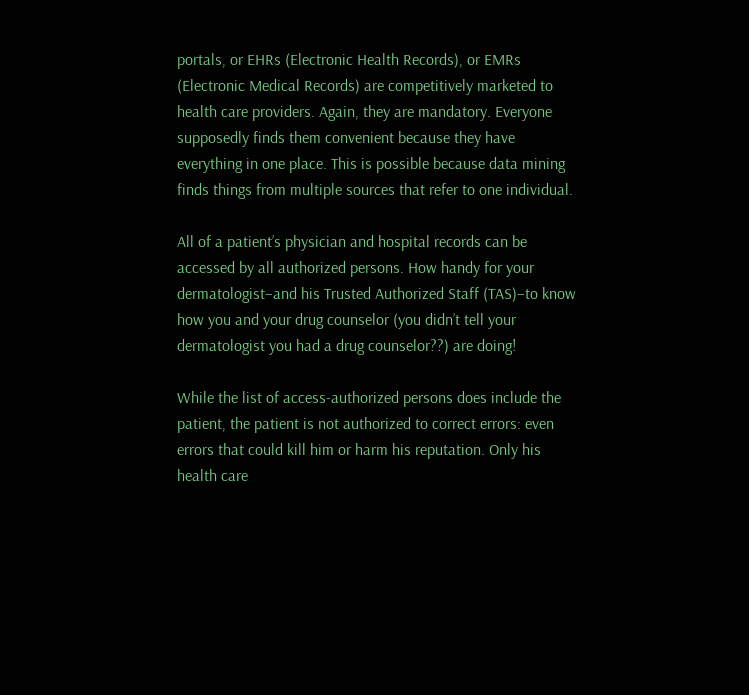portals, or EHRs (Electronic Health Records), or EMRs (Electronic Medical Records) are competitively marketed to health care providers. Again, they are mandatory. Everyone supposedly finds them convenient because they have everything in one place. This is possible because data mining finds things from multiple sources that refer to one individual.

All of a patient’s physician and hospital records can be accessed by all authorized persons. How handy for your dermatologist–and his Trusted Authorized Staff (TAS)–to know how you and your drug counselor (you didn’t tell your dermatologist you had a drug counselor??) are doing!

While the list of access-authorized persons does include the patient, the patient is not authorized to correct errors: even errors that could kill him or harm his reputation. Only his health care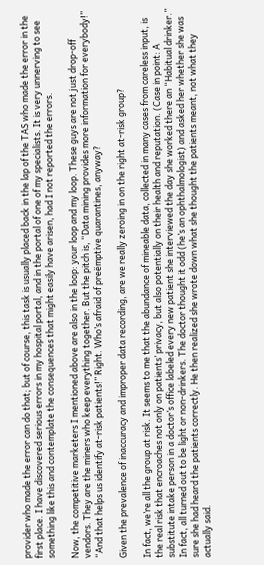provider who made the error can do that; but of course, this task is usually placed back in the lap of the TAS who made the error in the first place. I have discovered serious errors in my hospital portal, and in the portal of one of my specialists. It is very unnerving to see something like this and contemplate the consequences that might easily have arisen, had I not reported the errors.

Now, the competitive marketers I mentioned above are also in the loop: your loop and my loop. These guys are not just drop-off vendors. They are the miners who keep everything together. But the pitch is, “Data mining provides more information for everybody!” “And that helps us identify at-risk patients!” Right. Who’s afraid of preëmptive quarantines, anyway?

Given the prevalence of inaccuracy and improper data recording, are we really zeroing in on the right at-risk group?

In fact, we’re all the group at risk. It seems to me that the abundance of mineable data, collected in many cases from careless input, is the real risk that encroaches not only on patients’ privacy, but also potentially on their health and reputation. (Case in point: A substitute intake person in a doctor’s office labeled every new patient she interviewed the day she worked there an “Habitual drinker.” In fact, all turned out to be light or non-drinkers. The doctor thought it odd (he’s an ophthalmologist) and asked her whether she was sure she had heard the patients correctly. He then realized she wrote down what she thought the patients meant, not what they actually said.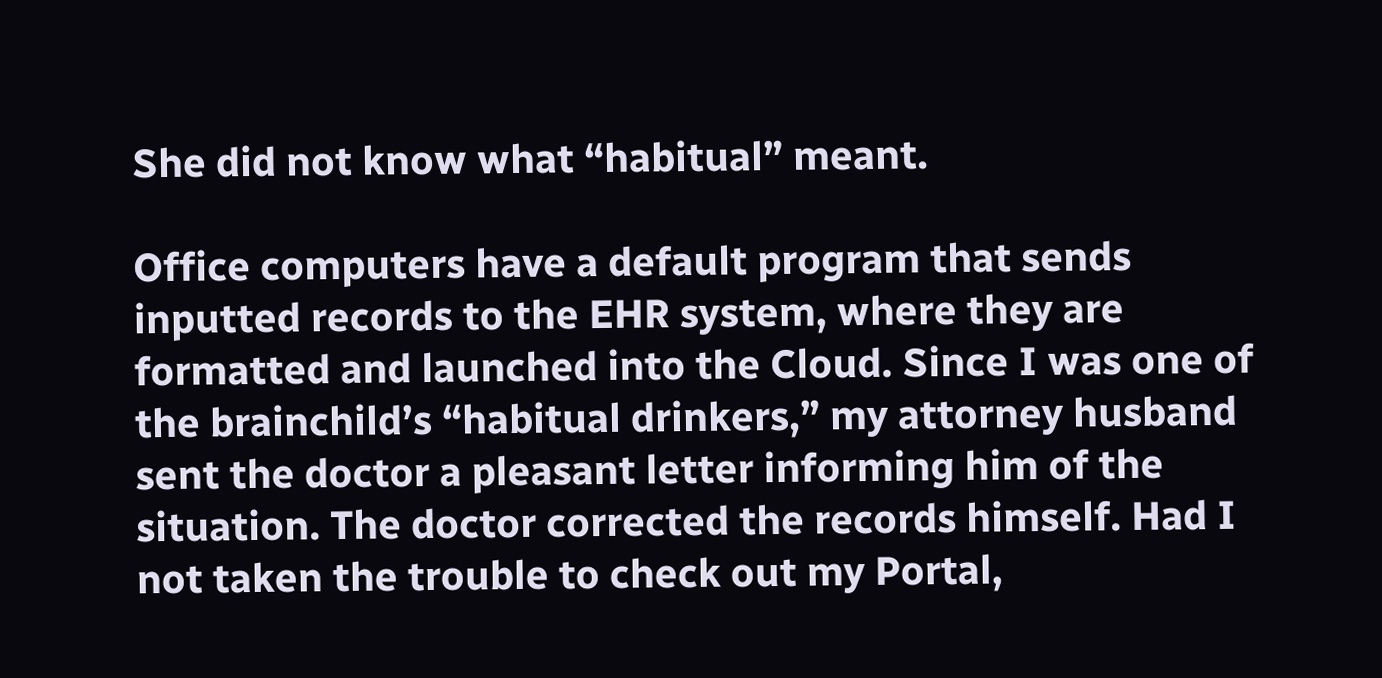She did not know what “habitual” meant.

Office computers have a default program that sends inputted records to the EHR system, where they are formatted and launched into the Cloud. Since I was one of the brainchild’s “habitual drinkers,” my attorney husband sent the doctor a pleasant letter informing him of the situation. The doctor corrected the records himself. Had I not taken the trouble to check out my Portal,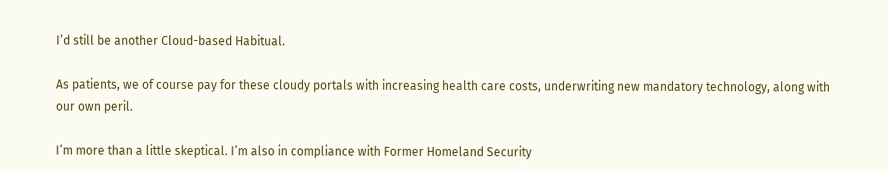I’d still be another Cloud-based Habitual.

As patients, we of course pay for these cloudy portals with increasing health care costs, underwriting new mandatory technology, along with our own peril.

I’m more than a little skeptical. I’m also in compliance with Former Homeland Security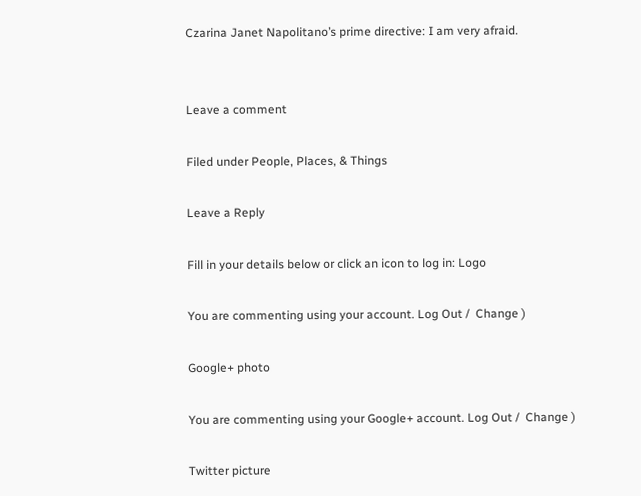Czarina Janet Napolitano’s prime directive: I am very afraid.


Leave a comment

Filed under People, Places, & Things

Leave a Reply

Fill in your details below or click an icon to log in: Logo

You are commenting using your account. Log Out /  Change )

Google+ photo

You are commenting using your Google+ account. Log Out /  Change )

Twitter picture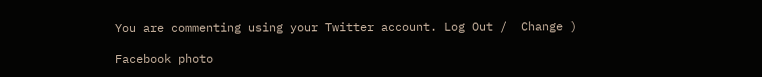You are commenting using your Twitter account. Log Out /  Change )

Facebook photo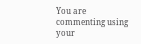You are commenting using your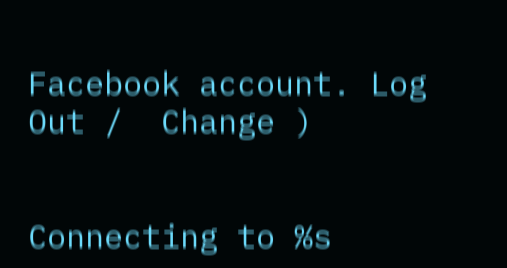Facebook account. Log Out /  Change )


Connecting to %s